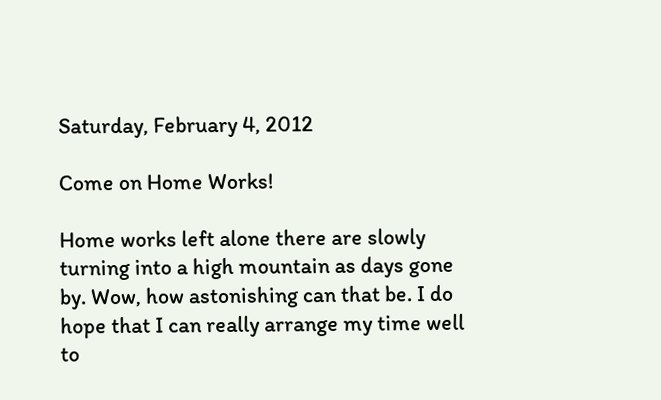Saturday, February 4, 2012

Come on Home Works!

Home works left alone there are slowly turning into a high mountain as days gone by. Wow, how astonishing can that be. I do hope that I can really arrange my time well to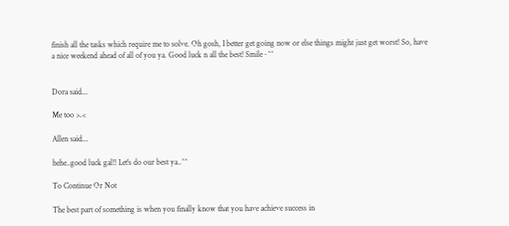finish all the tasks which require me to solve. Oh gosh, I better get going now or else things might just get worst! So, have a nice weekend ahead of all of you ya. Good luck n all the best! Smile~^^


Dora said...

Me too >.<

Allen said...

hehe..good luck gal!! Let's do our best ya..^^

To Continue Or Not

The best part of something is when you finally know that you have achieve success in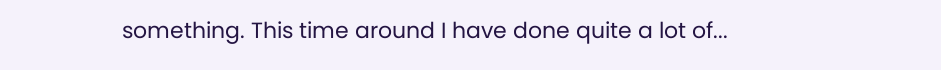something. This time around I have done quite a lot of...